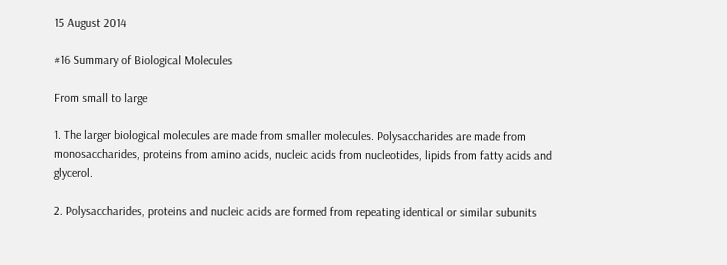15 August 2014

#16 Summary of Biological Molecules

From small to large

1. The larger biological molecules are made from smaller molecules. Polysaccharides are made from monosaccharides, proteins from amino acids, nucleic acids from nucleotides, lipids from fatty acids and glycerol.

2. Polysaccharides, proteins and nucleic acids are formed from repeating identical or similar subunits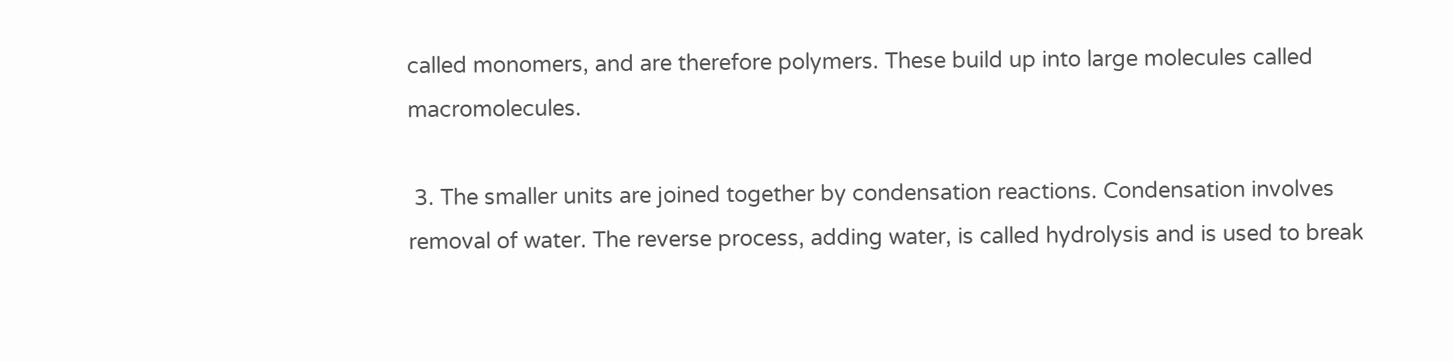called monomers, and are therefore polymers. These build up into large molecules called macromolecules.

 3. The smaller units are joined together by condensation reactions. Condensation involves removal of water. The reverse process, adding water, is called hydrolysis and is used to break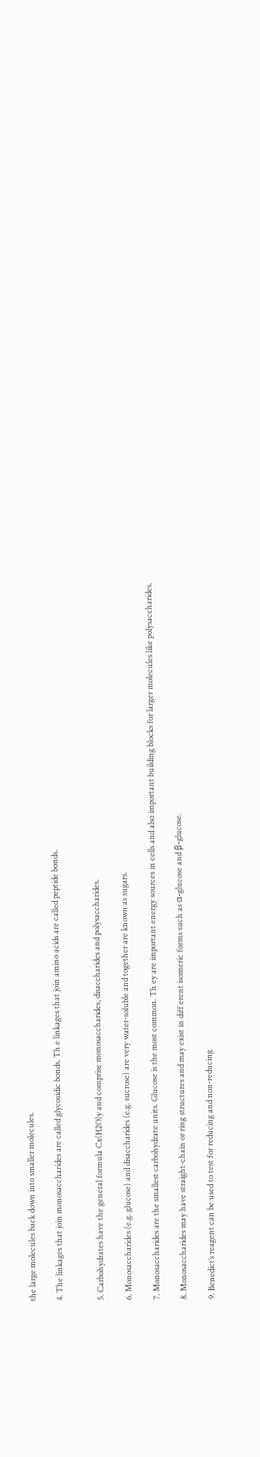the large molecules back down into smaller molecules.

4. The linkages that join monosaccharides are called glycosidic bonds. Th e linkages that join amino acids are called peptide bonds.


5. Carbohydrates have the general formula Cx(H2O)y and comprise monosaccharides, disaccharides and polysaccharides.

6. Monosaccharides (e.g. glucose) and disaccharides (e.g. sucrose) are very water-soluble and together are known as sugars.

7. Monosaccharides are the smallest carbohydrate units. Glucose is the most common. Th ey are important energy sources in cells and also important building blocks for larger molecules like polysaccharides.

8. Monosaccharides may have straight-chain or ring structures and may exist in diff erent isomeric forms such as α-glucose and β-glucose.

9. Benedict’s reagent can be used to test for reducing and non-reducing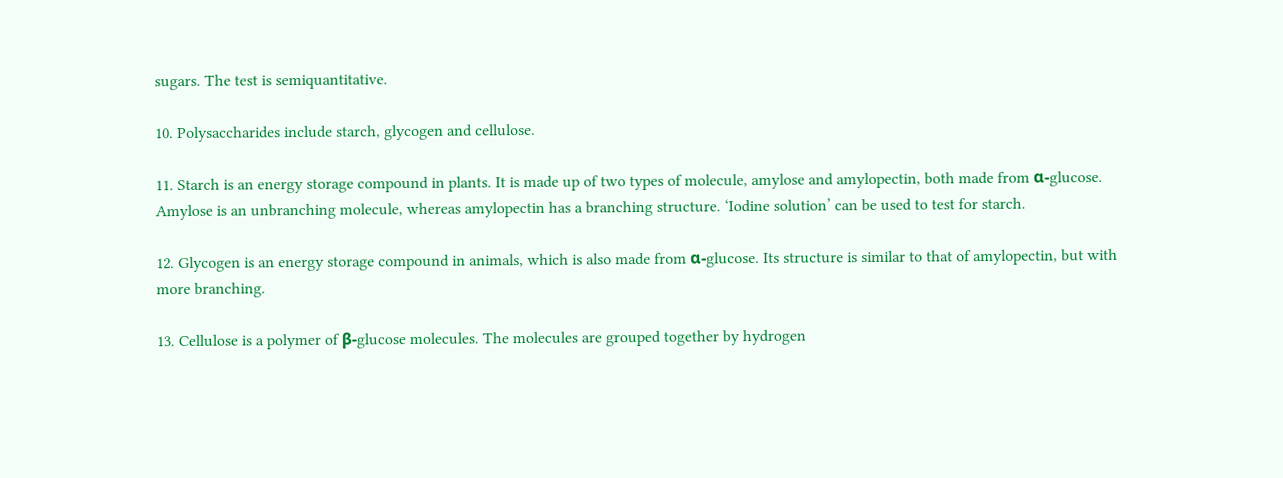sugars. The test is semiquantitative.

10. Polysaccharides include starch, glycogen and cellulose.

11. Starch is an energy storage compound in plants. It is made up of two types of molecule, amylose and amylopectin, both made from α-glucose. Amylose is an unbranching molecule, whereas amylopectin has a branching structure. ‘Iodine solution’ can be used to test for starch.

12. Glycogen is an energy storage compound in animals, which is also made from α-glucose. Its structure is similar to that of amylopectin, but with more branching.

13. Cellulose is a polymer of β-glucose molecules. The molecules are grouped together by hydrogen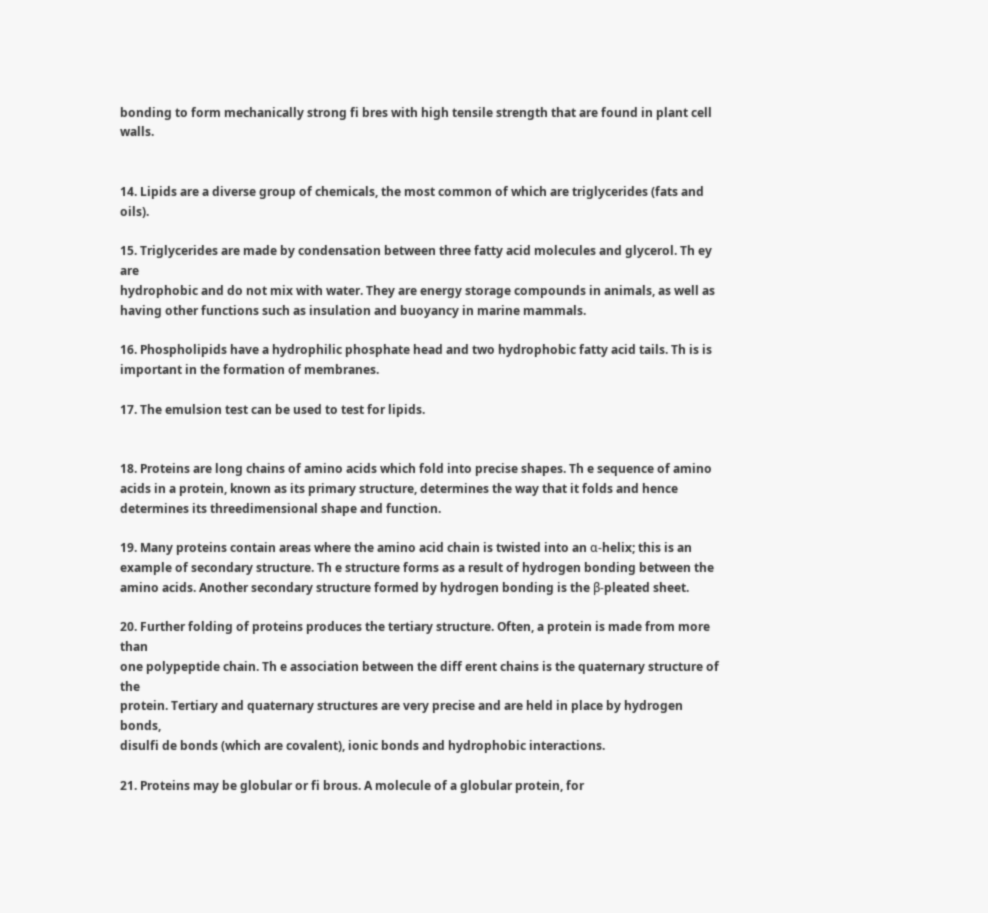bonding to form mechanically strong fi bres with high tensile strength that are found in plant cell walls.


14. Lipids are a diverse group of chemicals, the most common of which are triglycerides (fats and oils).

15. Triglycerides are made by condensation between three fatty acid molecules and glycerol. Th ey are
hydrophobic and do not mix with water. They are energy storage compounds in animals, as well as having other functions such as insulation and buoyancy in marine mammals.

16. Phospholipids have a hydrophilic phosphate head and two hydrophobic fatty acid tails. Th is is
important in the formation of membranes.

17. The emulsion test can be used to test for lipids.


18. Proteins are long chains of amino acids which fold into precise shapes. Th e sequence of amino acids in a protein, known as its primary structure, determines the way that it folds and hence determines its threedimensional shape and function.

19. Many proteins contain areas where the amino acid chain is twisted into an α-helix; this is an example of secondary structure. Th e structure forms as a result of hydrogen bonding between the amino acids. Another secondary structure formed by hydrogen bonding is the β-pleated sheet.

20. Further folding of proteins produces the tertiary structure. Often, a protein is made from more than
one polypeptide chain. Th e association between the diff erent chains is the quaternary structure of the
protein. Tertiary and quaternary structures are very precise and are held in place by hydrogen bonds,
disulfi de bonds (which are covalent), ionic bonds and hydrophobic interactions.

21. Proteins may be globular or fi brous. A molecule of a globular protein, for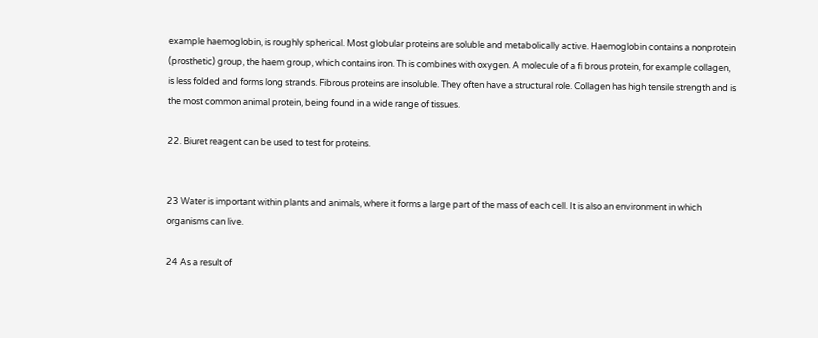example haemoglobin, is roughly spherical. Most globular proteins are soluble and metabolically active. Haemoglobin contains a nonprotein (prosthetic) group, the haem group, which contains iron. Th is combines with oxygen. A molecule of a fi brous protein, for example collagen, is less folded and forms long strands. Fibrous proteins are insoluble. They often have a structural role. Collagen has high tensile strength and is the most common animal protein, being found in a wide range of tissues.

22. Biuret reagent can be used to test for proteins.


23 Water is important within plants and animals, where it forms a large part of the mass of each cell. It is also an environment in which organisms can live.

24 As a result of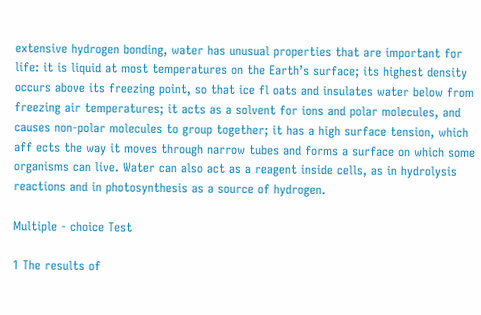extensive hydrogen bonding, water has unusual properties that are important for life: it is liquid at most temperatures on the Earth’s surface; its highest density occurs above its freezing point, so that ice fl oats and insulates water below from freezing air temperatures; it acts as a solvent for ions and polar molecules, and causes non-polar molecules to group together; it has a high surface tension, which aff ects the way it moves through narrow tubes and forms a surface on which some organisms can live. Water can also act as a reagent inside cells, as in hydrolysis reactions and in photosynthesis as a source of hydrogen.

Multiple - choice Test

1 The results of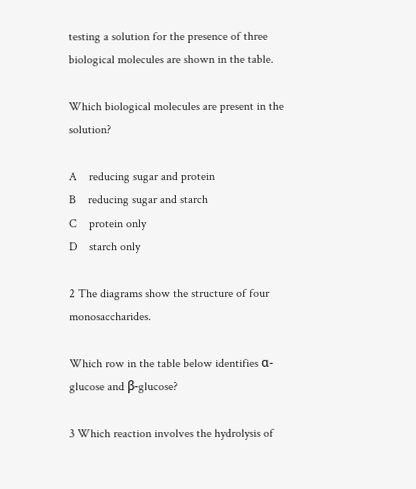testing a solution for the presence of three biological molecules are shown in the table.

Which biological molecules are present in the solution?

A    reducing sugar and protein
B    reducing sugar and starch
C    protein only
D    starch only

2 The diagrams show the structure of four monosaccharides.

Which row in the table below identifies α-glucose and β-glucose?

3 Which reaction involves the hydrolysis of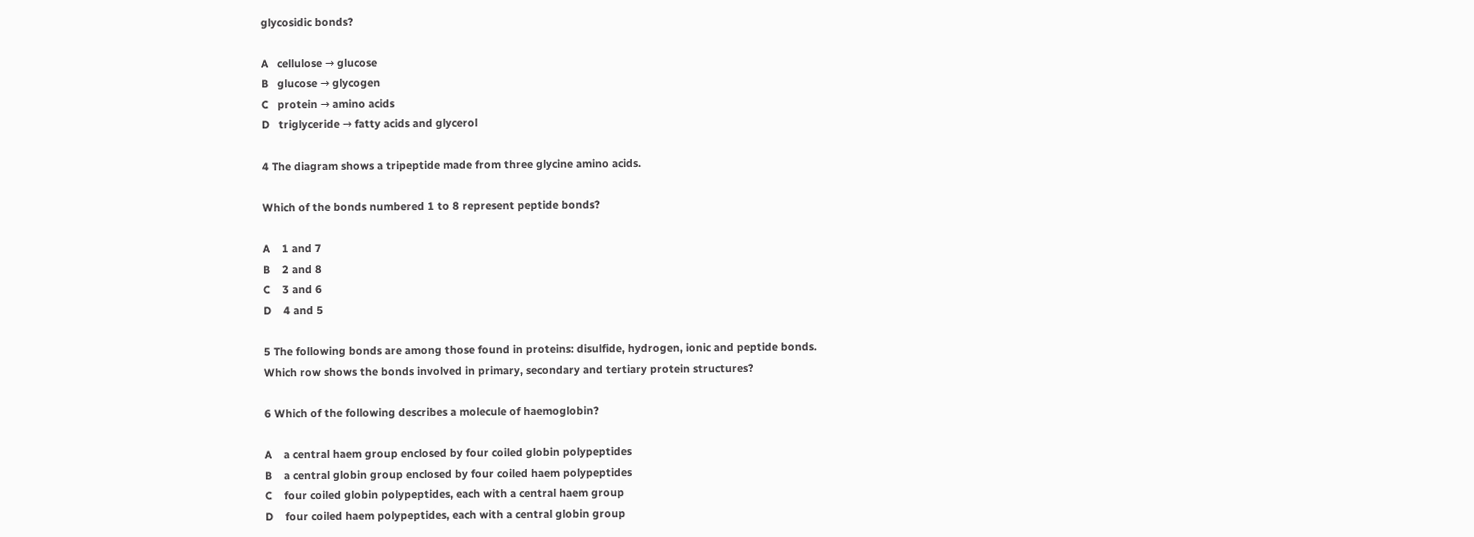glycosidic bonds?

A   cellulose → glucose
B   glucose → glycogen
C   protein → amino acids
D   triglyceride → fatty acids and glycerol

4 The diagram shows a tripeptide made from three glycine amino acids.

Which of the bonds numbered 1 to 8 represent peptide bonds?

A    1 and 7
B    2 and 8
C    3 and 6
D    4 and 5

5 The following bonds are among those found in proteins: disulfide, hydrogen, ionic and peptide bonds.
Which row shows the bonds involved in primary, secondary and tertiary protein structures?

6 Which of the following describes a molecule of haemoglobin?

A    a central haem group enclosed by four coiled globin polypeptides
B    a central globin group enclosed by four coiled haem polypeptides
C    four coiled globin polypeptides, each with a central haem group
D    four coiled haem polypeptides, each with a central globin group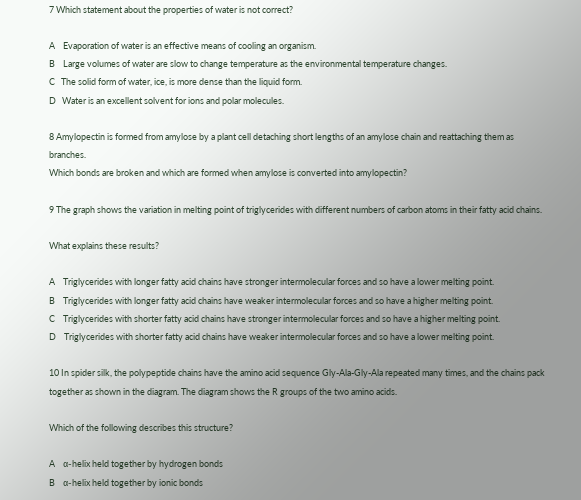7 Which statement about the properties of water is not correct?

A    Evaporation of water is an effective means of cooling an organism.
B    Large volumes of water are slow to change temperature as the environmental temperature changes.
C   The solid form of water, ice, is more dense than the liquid form.
D   Water is an excellent solvent for ions and polar molecules.

8 Amylopectin is formed from amylose by a plant cell detaching short lengths of an amylose chain and reattaching them as branches.
Which bonds are broken and which are formed when amylose is converted into amylopectin?

9 The graph shows the variation in melting point of triglycerides with different numbers of carbon atoms in their fatty acid chains.

What explains these results?

A    Triglycerides with longer fatty acid chains have stronger intermolecular forces and so have a lower melting point.
B    Triglycerides with longer fatty acid chains have weaker intermolecular forces and so have a higher melting point.
C    Triglycerides with shorter fatty acid chains have stronger intermolecular forces and so have a higher melting point.
D    Triglycerides with shorter fatty acid chains have weaker intermolecular forces and so have a lower melting point.

10 In spider silk, the polypeptide chains have the amino acid sequence Gly-Ala-Gly-Ala repeated many times, and the chains pack together as shown in the diagram. The diagram shows the R groups of the two amino acids.

Which of the following describes this structure?

A    α-helix held together by hydrogen bonds
B    α-helix held together by ionic bonds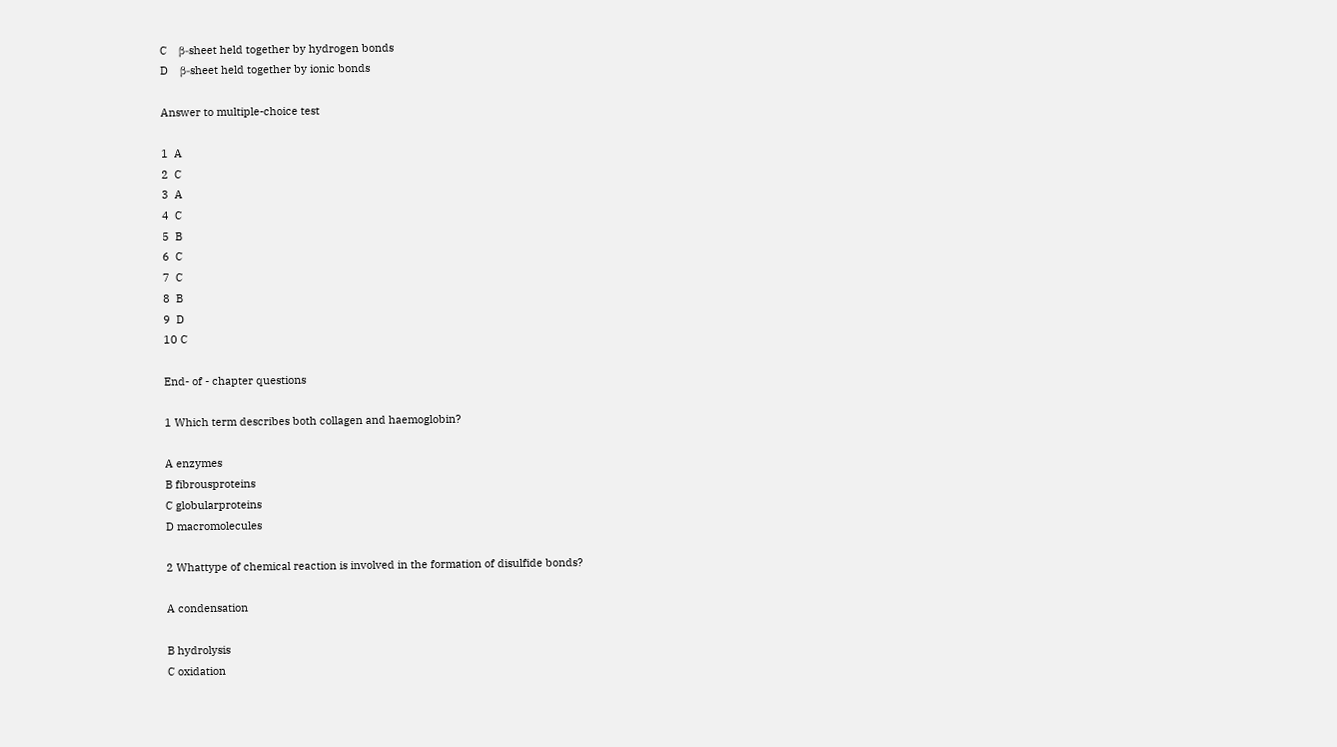C    β-sheet held together by hydrogen bonds
D    β-sheet held together by ionic bonds

Answer to multiple-choice test

1  A
2  C
3  A
4  C
5  B
6  C
7  C
8  B
9  D
10 C

End- of - chapter questions

1 Which term describes both collagen and haemoglobin?

A enzymes
B fibrousproteins
C globularproteins
D macromolecules

2 Whattype of chemical reaction is involved in the formation of disulfide bonds?

A condensation

B hydrolysis
C oxidation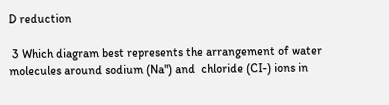D reduction

 3 Which diagram best represents the arrangement of water molecules around sodium (Na") and  chloride (CI-) ions in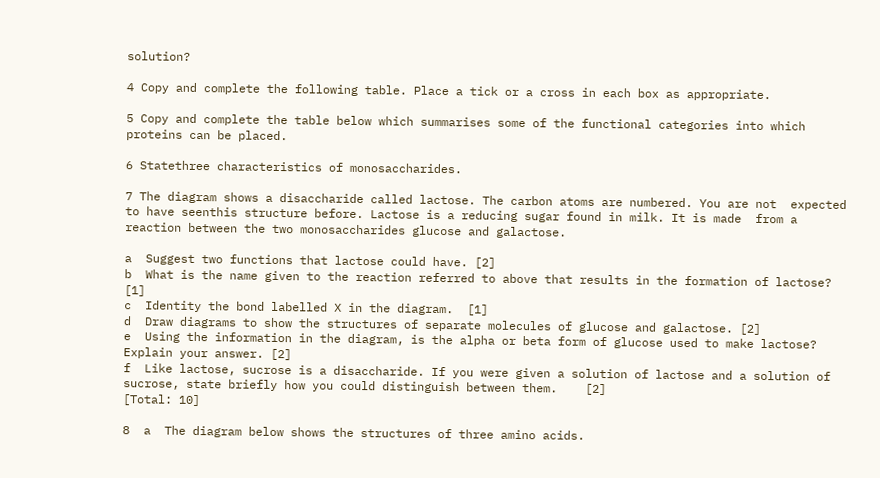solution?

4 Copy and complete the following table. Place a tick or a cross in each box as appropriate.

5 Copy and complete the table below which summarises some of the functional categories into which proteins can be placed.

6 Statethree characteristics of monosaccharides.

7 The diagram shows a disaccharide called lactose. The carbon atoms are numbered. You are not  expected to have seenthis structure before. Lactose is a reducing sugar found in milk. It is made  from a reaction between the two monosaccharides glucose and galactose.

a  Suggest two functions that lactose could have. [2]
b  What is the name given to the reaction referred to above that results in the formation of lactose?  [1]
c  Identity the bond labelled X in the diagram.  [1]
d  Draw diagrams to show the structures of separate molecules of glucose and galactose. [2]
e  Using the information in the diagram, is the alpha or beta form of glucose used to make lactose?
Explain your answer. [2]
f  Like lactose, sucrose is a disaccharide. If you were given a solution of lactose and a solution of sucrose, state briefly how you could distinguish between them.    [2]
[Total: 10]

8  a  The diagram below shows the structures of three amino acids.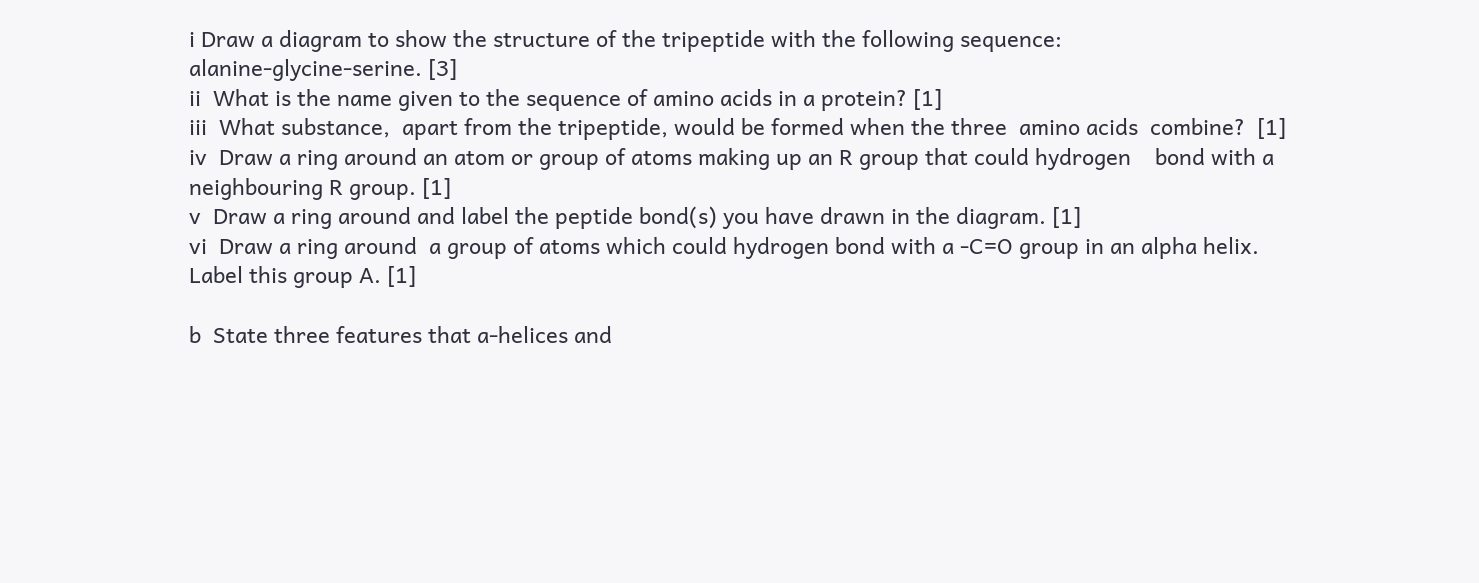i Draw a diagram to show the structure of the tripeptide with the following sequence:
alanine-glycine-serine. [3]
ii  What is the name given to the sequence of amino acids in a protein? [1]
iii  What substance,  apart from the tripeptide, would be formed when the three  amino acids  combine?  [1]
iv  Draw a ring around an atom or group of atoms making up an R group that could hydrogen    bond with a neighbouring R group. [1]
v  Draw a ring around and label the peptide bond(s) you have drawn in the diagram. [1]
vi  Draw a ring around  a group of atoms which could hydrogen bond with a -C=O group in an alpha helix. Label this group A. [1]

b  State three features that a-helices and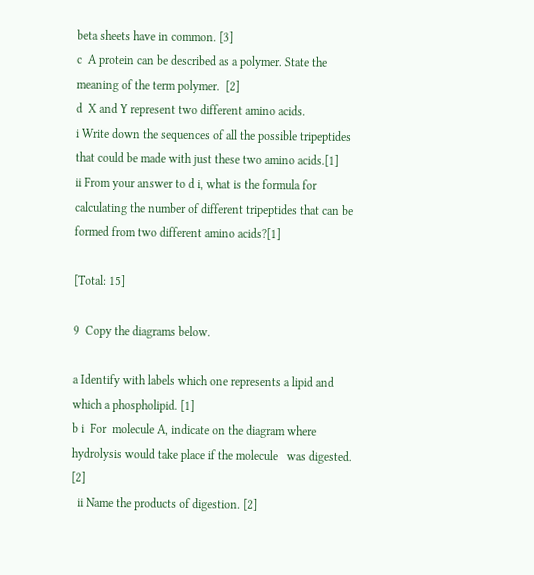beta sheets have in common. [3]
c  A protein can be described as a polymer. State the meaning of the term polymer.  [2]
d  X and Y represent two different amino acids.
i Write down the sequences of all the possible tripeptides that could be made with just these two amino acids.[1]
ii From your answer to d i, what is the formula for calculating the number of different tripeptides that can be formed from two different amino acids?[1]

[Total: 15]

9  Copy the diagrams below.

a Identify with labels which one represents a lipid and which a phospholipid. [1]
b i  For  molecule A, indicate on the diagram where hydrolysis would take place if the molecule   was digested. [2]
  ii Name the products of digestion. [2]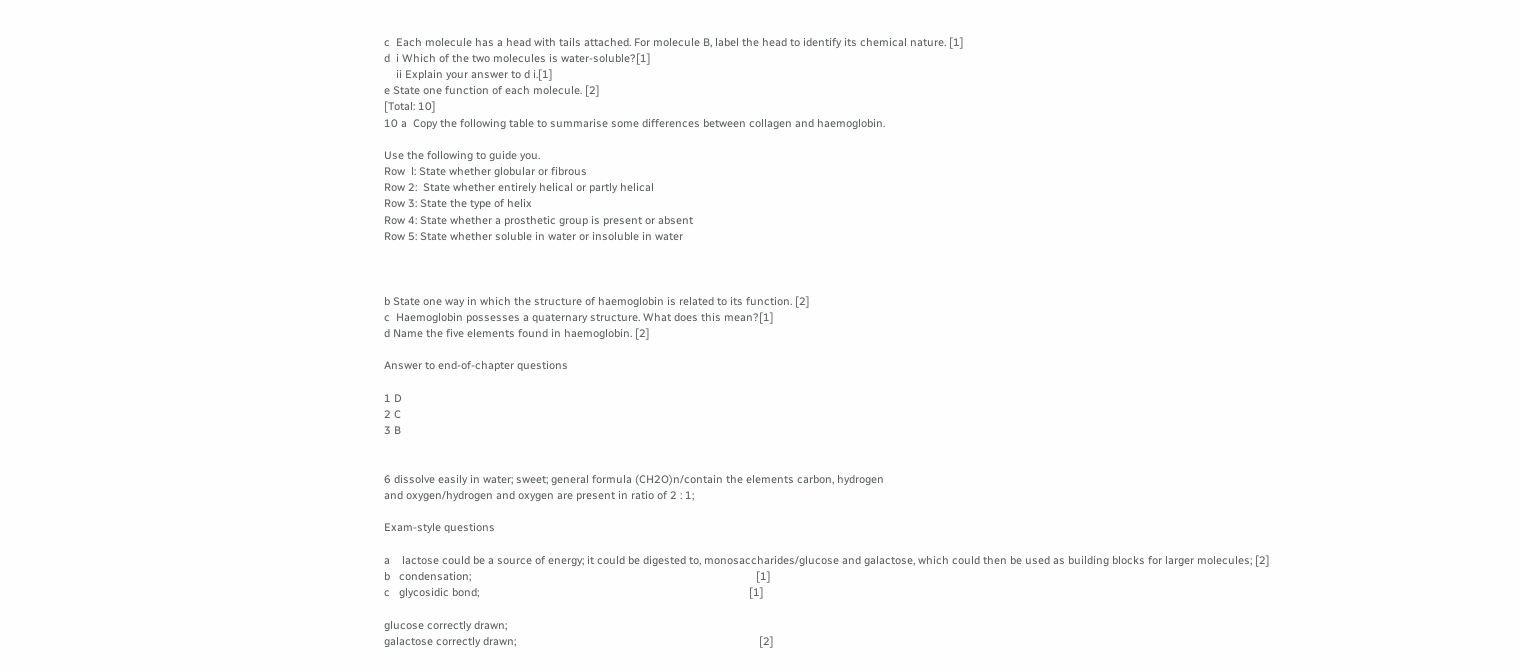c  Each molecule has a head with tails attached. For molecule B, label the head to identify its chemical nature. [1]
d  i Which of the two molecules is water-soluble?[1]
    ii Explain your answer to d i.[1]
e State one function of each molecule. [2]
[Total: 10]
10 a  Copy the following table to summarise some differences between collagen and haemoglobin.

Use the following to guide you.
Row  l: State whether globular or fibrous
Row 2:  State whether entirely helical or partly helical
Row 3: State the type of helix
Row 4: State whether a prosthetic group is present or absent
Row 5: State whether soluble in water or insoluble in water



b State one way in which the structure of haemoglobin is related to its function. [2]
c  Haemoglobin possesses a quaternary structure. What does this mean?[1]
d Name the five elements found in haemoglobin. [2]

Answer to end-of-chapter questions

1 D
2 C
3 B


6 dissolve easily in water; sweet; general formula (CH2O)n/contain the elements carbon, hydrogen
and oxygen/hydrogen and oxygen are present in ratio of 2 : 1;

Exam-style questions

a    lactose could be a source of energy; it could be digested to, monosaccharides/glucose and galactose, which could then be used as building blocks for larger molecules; [2]
b   condensation;                                                                                               [1]
c   glycosidic bond;                                                                                          [1]

glucose correctly drawn;
galactose correctly drawn;                                                                                 [2]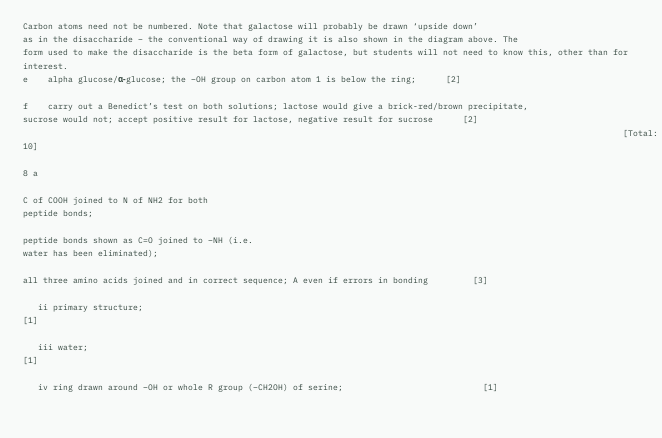Carbon atoms need not be numbered. Note that galactose will probably be drawn ‘upside down’
as in the disaccharide – the conventional way of drawing it is also shown in the diagram above. The
form used to make the disaccharide is the beta form of galactose, but students will not need to know this, other than for interest.
e    alpha glucose/α-glucose; the –OH group on carbon atom 1 is below the ring;      [2]

f    carry out a Benedict’s test on both solutions; lactose would give a brick-red/brown precipitate,
sucrose would not; accept positive result for lactose, negative result for sucrose      [2]
                                                                                                                        [Total: 10]

8 a

C of COOH joined to N of NH2 for both
peptide bonds;

peptide bonds shown as C=O joined to –NH (i.e.
water has been eliminated);

all three amino acids joined and in correct sequence; A even if errors in bonding         [3]

   ii primary structure;                                                                                                      [1]

   iii water;                                                                                                                       [1]

   iv ring drawn around –OH or whole R group (–CH2OH) of serine;                            [1]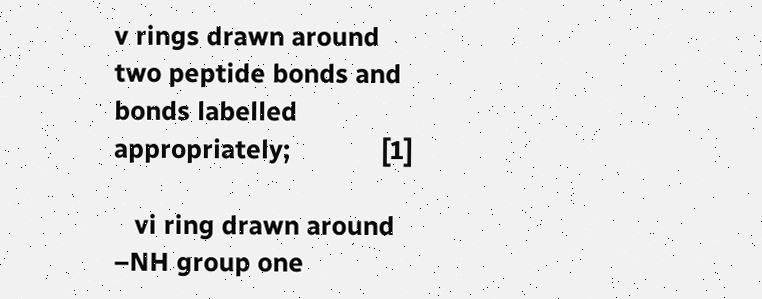v rings drawn around two peptide bonds and bonds labelled appropriately;             [1]

   vi ring drawn around –NH group one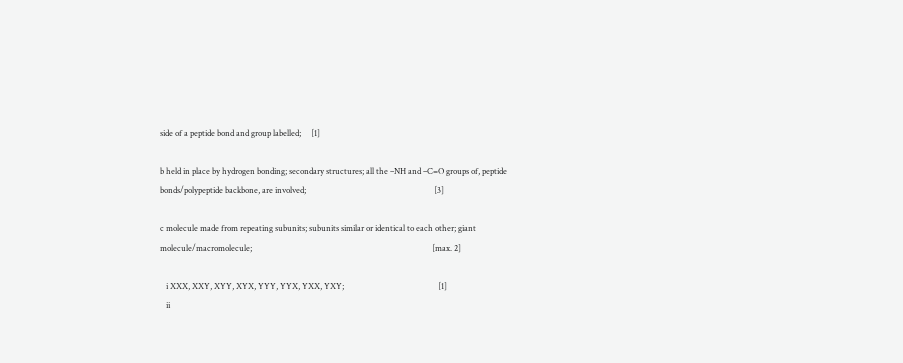side of a peptide bond and group labelled;     [1]

b held in place by hydrogen bonding; secondary structures; all the –NH and –C=O groups of, peptide
bonds/polypeptide backbone, are involved;                                                                [3]

c molecule made from repeating subunits; subunits similar or identical to each other; giant molecule/macromolecule;                                                                                          [max. 2]

   i XXX, XXY, XYY, XYX, YYY, YYX, YXX, YXY;                                               [1]
   ii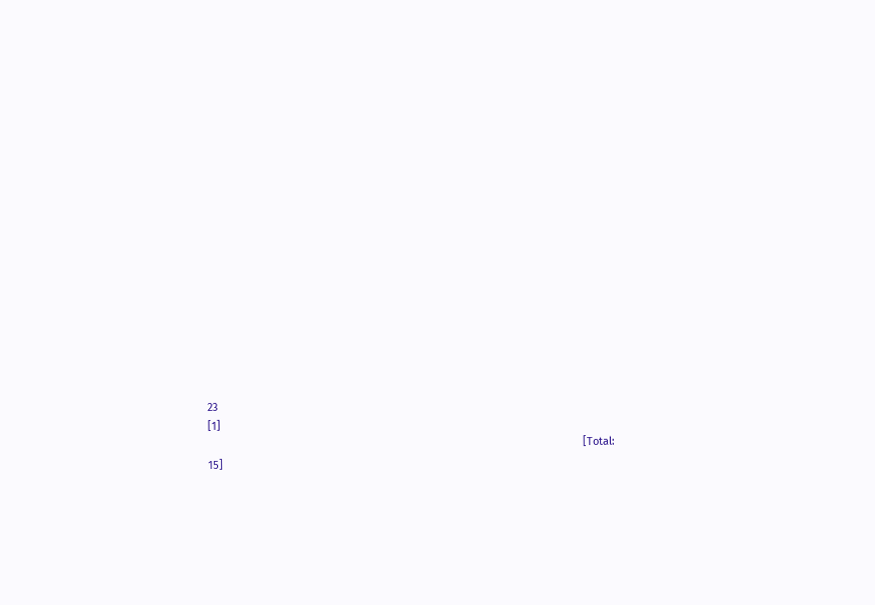23                                                                                                                                            [1]
                                                                                                                             [Total: 15]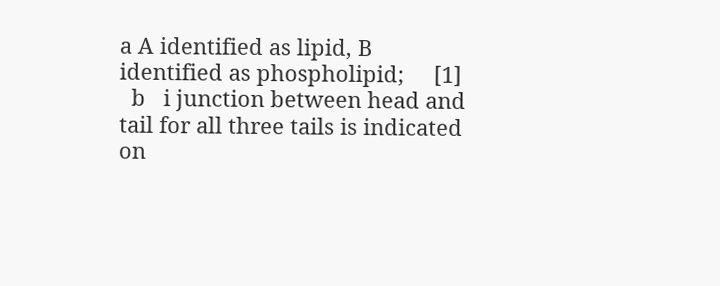a A identified as lipid, B identified as phospholipid;     [1]
  b   i junction between head and tail for all three tails is indicated on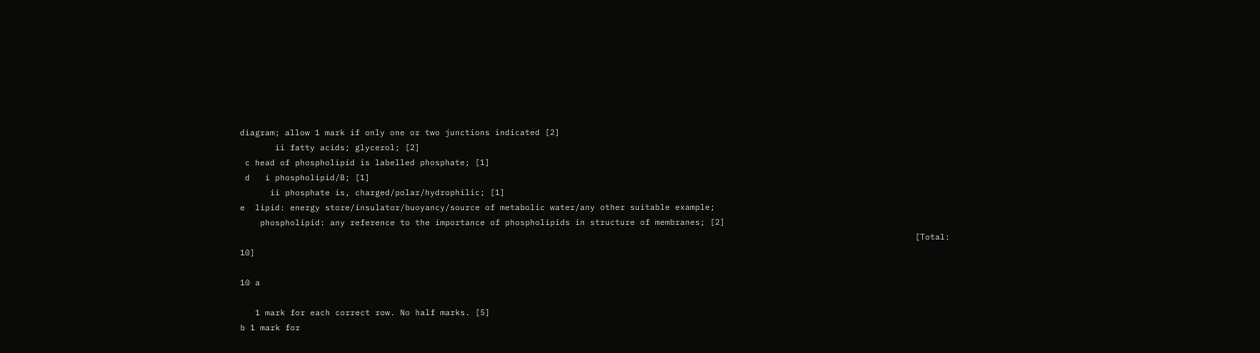diagram; allow 1 mark if only one or two junctions indicated [2]
       ii fatty acids; glycerol; [2]
 c head of phospholipid is labelled phosphate; [1]
 d   i phospholipid/B; [1]
      ii phosphate is, charged/polar/hydrophilic; [1]
e  lipid: energy store/insulator/buoyancy/source of metabolic water/any other suitable example;
    phospholipid: any reference to the importance of phospholipids in structure of membranes; [2]
                                                                                                                                       [Total: 10]

10 a

   1 mark for each correct row. No half marks. [5]
b 1 mark for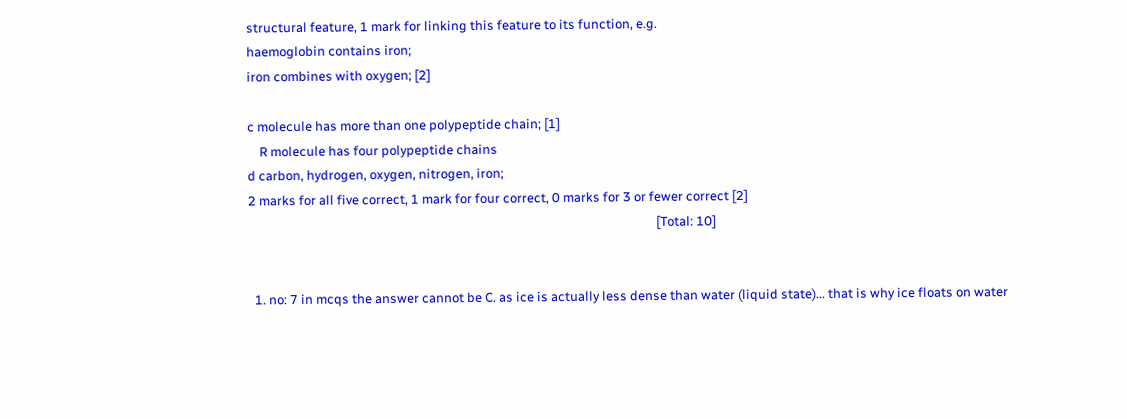structural feature, 1 mark for linking this feature to its function, e.g.
haemoglobin contains iron;
iron combines with oxygen; [2]

c molecule has more than one polypeptide chain; [1]
    R molecule has four polypeptide chains
d carbon, hydrogen, oxygen, nitrogen, iron;
2 marks for all five correct, 1 mark for four correct, 0 marks for 3 or fewer correct [2]
                                                                                                                                        [Total: 10]


  1. no: 7 in mcqs the answer cannot be C. as ice is actually less dense than water (liquid state)... that is why ice floats on water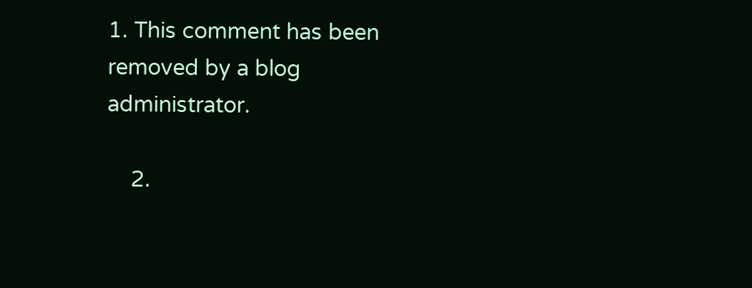1. This comment has been removed by a blog administrator.

    2.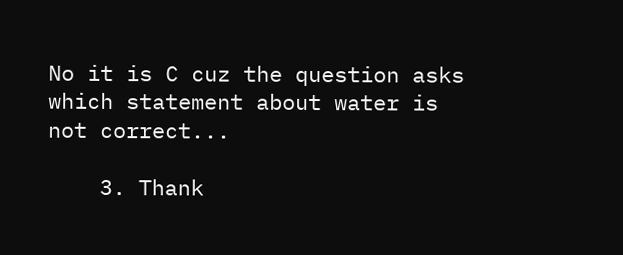No it is C cuz the question asks which statement about water is not correct...

    3. Thank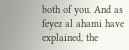both of you. And as feyez al ahami have explained, the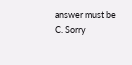answer must be C. Sorry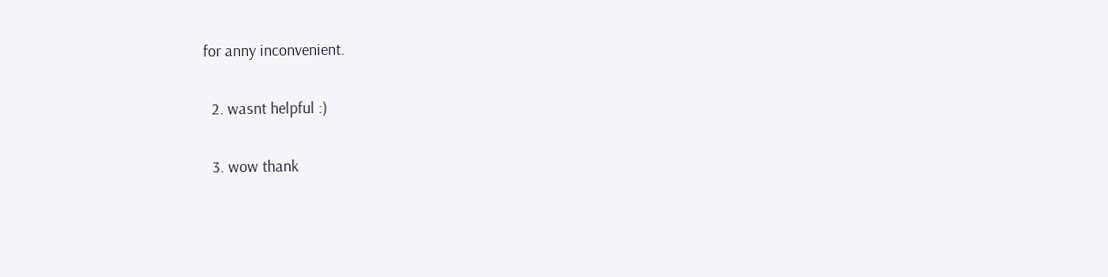for anny inconvenient.

  2. wasnt helpful :)

  3. wow thank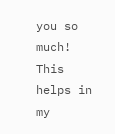you so much! This helps in my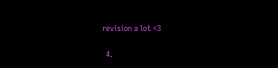revision a lot <3

  4.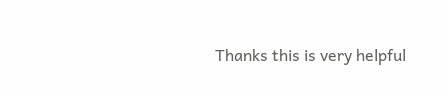Thanks this is very helpful